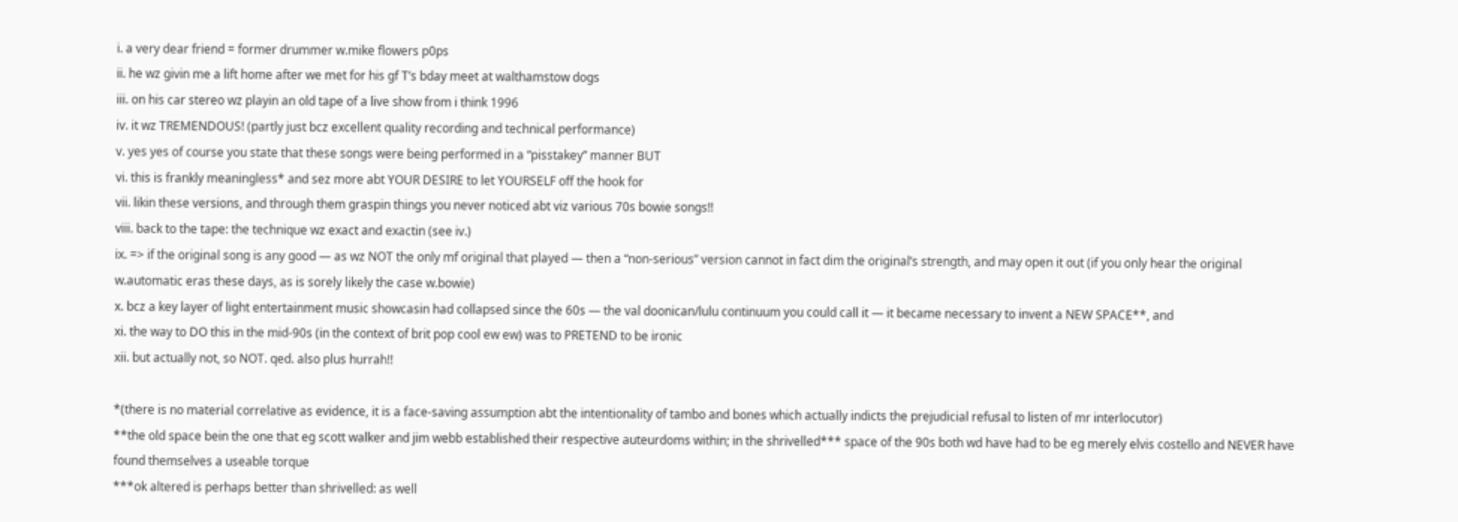i. a very dear friend = former drummer w.mike flowers p0ps
ii. he wz givin me a lift home after we met for his gf T’s bday meet at walthamstow dogs
iii. on his car stereo wz playin an old tape of a live show from i think 1996
iv. it wz TREMENDOUS! (partly just bcz excellent quality recording and technical performance)
v. yes yes of course you state that these songs were being performed in a “pisstakey” manner BUT
vi. this is frankly meaningless* and sez more abt YOUR DESIRE to let YOURSELF off the hook for
vii. likin these versions, and through them graspin things you never noticed abt viz various 70s bowie songs!!
viii. back to the tape: the technique wz exact and exactin (see iv.)
ix. => if the original song is any good — as wz NOT the only mf original that played — then a “non-serious” version cannot in fact dim the original’s strength, and may open it out (if you only hear the original w.automatic eras these days, as is sorely likely the case w.bowie)
x. bcz a key layer of light entertainment music showcasin had collapsed since the 60s — the val doonican/lulu continuum you could call it — it became necessary to invent a NEW SPACE**, and
xi. the way to DO this in the mid-90s (in the context of brit pop cool ew ew) was to PRETEND to be ironic
xii. but actually not, so NOT. qed. also plus hurrah!!

*(there is no material correlative as evidence, it is a face-saving assumption abt the intentionality of tambo and bones which actually indicts the prejudicial refusal to listen of mr interlocutor)
**the old space bein the one that eg scott walker and jim webb established their respective auteurdoms within; in the shrivelled*** space of the 90s both wd have had to be eg merely elvis costello and NEVER have found themselves a useable torque
***ok altered is perhaps better than shrivelled: as well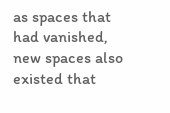as spaces that had vanished, new spaces also existed that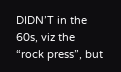DIDN’T in the 60s, viz the “rock press”, but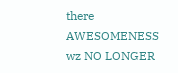there AWESOMENESS wz NO LONGER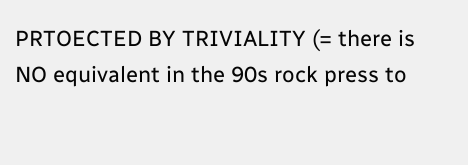PRTOECTED BY TRIVIALITY (= there is NO equivalent in the 90s rock press to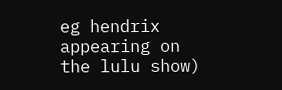eg hendrix appearing on the lulu show)